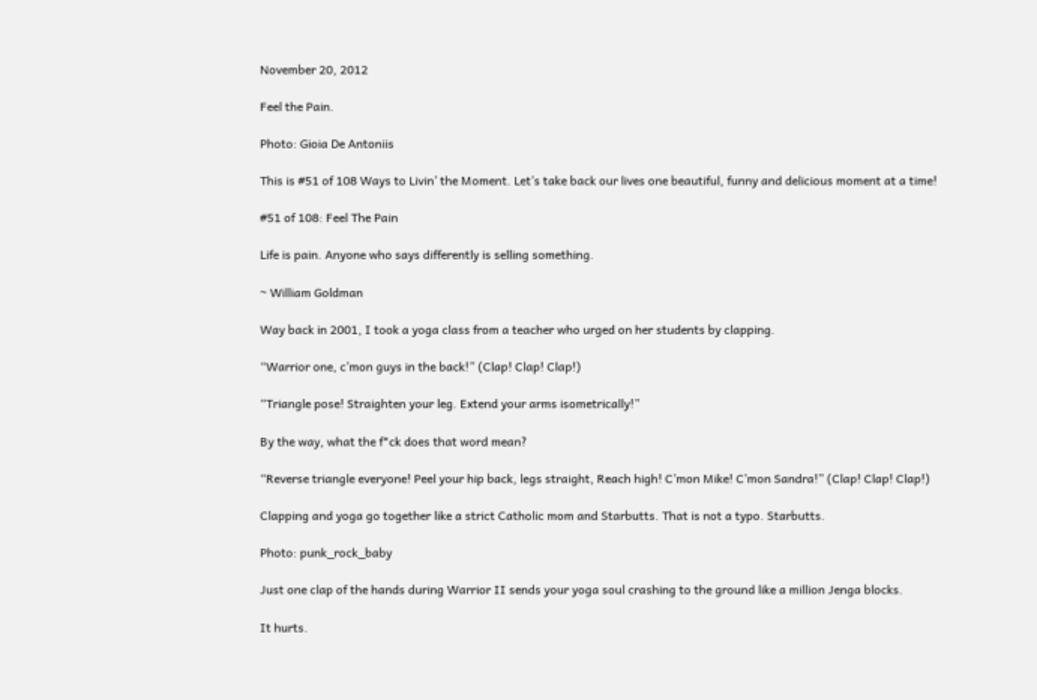November 20, 2012

Feel the Pain.

Photo: Gioia De Antoniis

This is #51 of 108 Ways to Livin’ the Moment. Let’s take back our lives one beautiful, funny and delicious moment at a time!

#51 of 108: Feel The Pain

Life is pain. Anyone who says differently is selling something.

~ William Goldman

Way back in 2001, I took a yoga class from a teacher who urged on her students by clapping.

“Warrior one, c’mon guys in the back!” (Clap! Clap! Clap!)

“Triangle pose! Straighten your leg. Extend your arms isometrically!”

By the way, what the f*ck does that word mean?

“Reverse triangle everyone! Peel your hip back, legs straight, Reach high! C’mon Mike! C’mon Sandra!” (Clap! Clap! Clap!)

Clapping and yoga go together like a strict Catholic mom and Starbutts. That is not a typo. Starbutts.

Photo: punk_rock_baby

Just one clap of the hands during Warrior II sends your yoga soul crashing to the ground like a million Jenga blocks.

It hurts.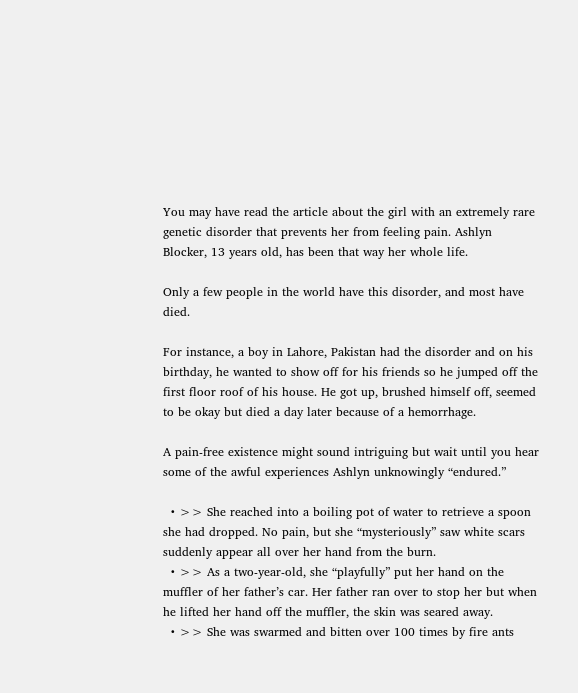You may have read the article about the girl with an extremely rare genetic disorder that prevents her from feeling pain. Ashlyn Blocker, 13 years old, has been that way her whole life.

Only a few people in the world have this disorder, and most have died.

For instance, a boy in Lahore, Pakistan had the disorder and on his birthday, he wanted to show off for his friends so he jumped off the first floor roof of his house. He got up, brushed himself off, seemed to be okay but died a day later because of a hemorrhage.

A pain-free existence might sound intriguing but wait until you hear some of the awful experiences Ashlyn unknowingly “endured.”

  • >> She reached into a boiling pot of water to retrieve a spoon she had dropped. No pain, but she “mysteriously” saw white scars suddenly appear all over her hand from the burn.
  • >> As a two-year-old, she “playfully” put her hand on the muffler of her father’s car. Her father ran over to stop her but when he lifted her hand off the muffler, the skin was seared away.
  • >> She was swarmed and bitten over 100 times by fire ants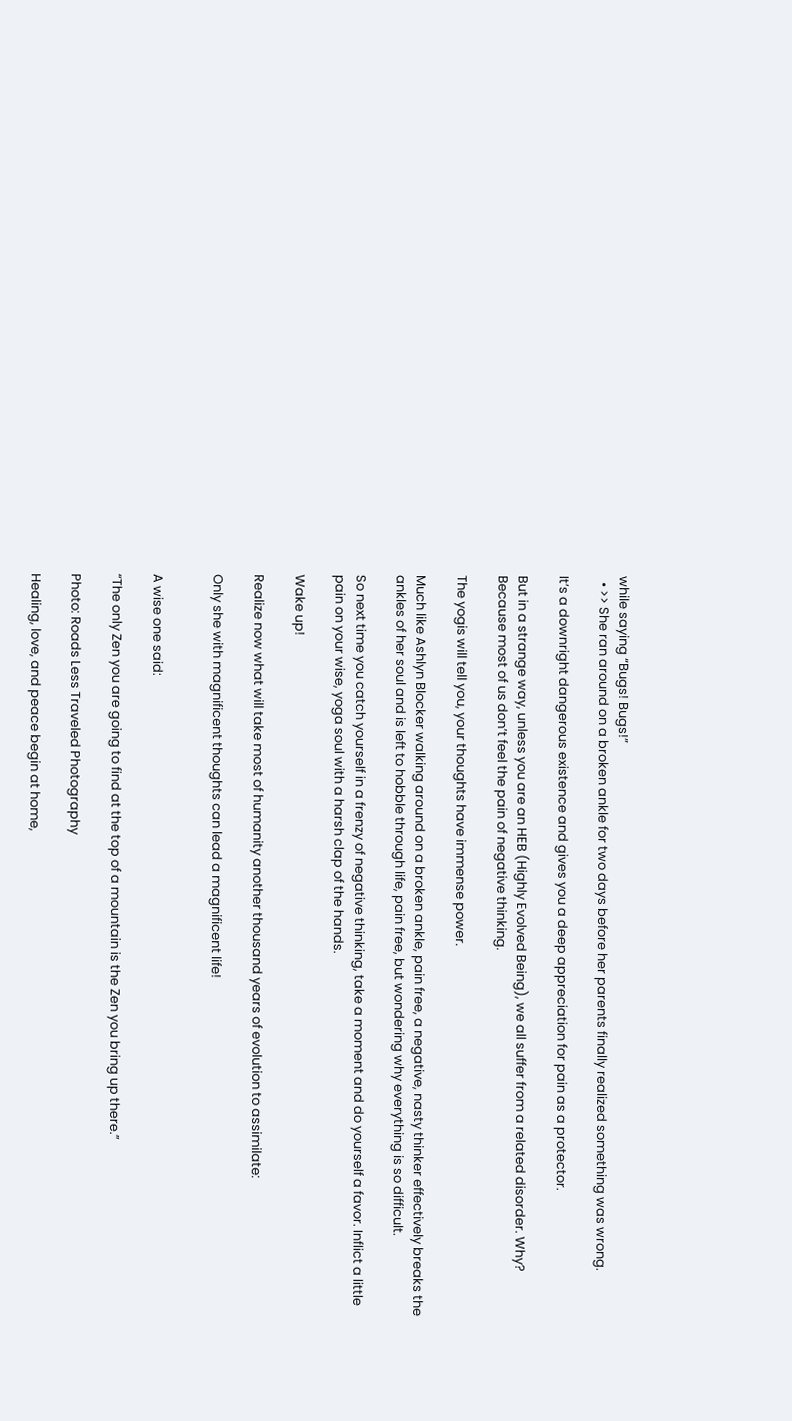while saying “Bugs! Bugs!”
  • >> She ran around on a broken ankle for two days before her parents finally realized something was wrong.

It’s a downright dangerous existence and gives you a deep appreciation for pain as a protector.

But in a strange way, unless you are an HEB (Highly Evolved Being), we all suffer from a related disorder. Why? Because most of us don’t feel the pain of negative thinking.

The yogis will tell you, your thoughts have immense power.

Much like Ashlyn Blocker walking around on a broken ankle, pain free, a negative, nasty thinker effectively breaks the ankles of her soul and is left to hobble through life, pain free, but wondering why everything is so difficult.

So next time you catch yourself in a frenzy of negative thinking, take a moment and do yourself a favor. Inflict a little pain on your wise, yoga soul with a harsh clap of the hands.

Wake up!

Realize now what will take most of humanity another thousand years of evolution to assimilate:

Only she with magnificent thoughts can lead a magnificent life!


A wise one said:

“The only Zen you are going to find at the top of a mountain is the Zen you bring up there.”

Photo: Roads Less Traveled Photography

Healing, love, and peace begin at home,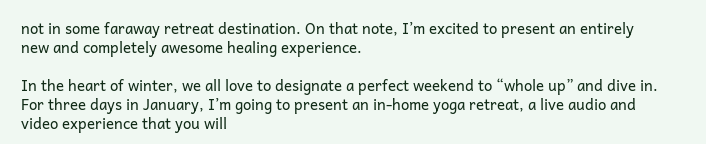not in some faraway retreat destination. On that note, I’m excited to present an entirely new and completely awesome healing experience.

In the heart of winter, we all love to designate a perfect weekend to “whole up” and dive in. For three days in January, I’m going to present an in-home yoga retreat, a live audio and video experience that you will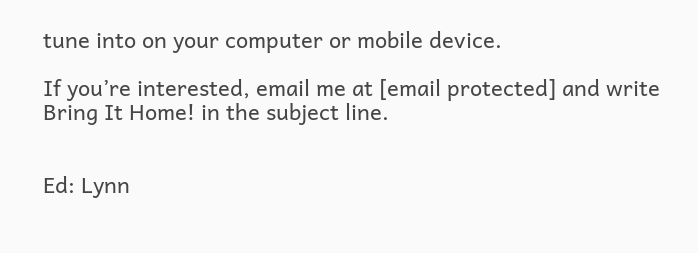tune into on your computer or mobile device.

If you’re interested, email me at [email protected] and write Bring It Home! in the subject line.


Ed: Lynn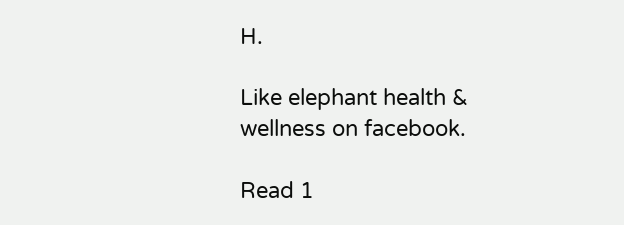H.

Like elephant health & wellness on facebook.

Read 1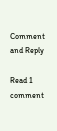Comment and Reply

Read 1 comment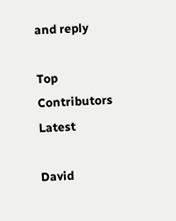and reply

Top Contributors Latest

David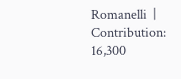Romanelli  |  Contribution: 16,300